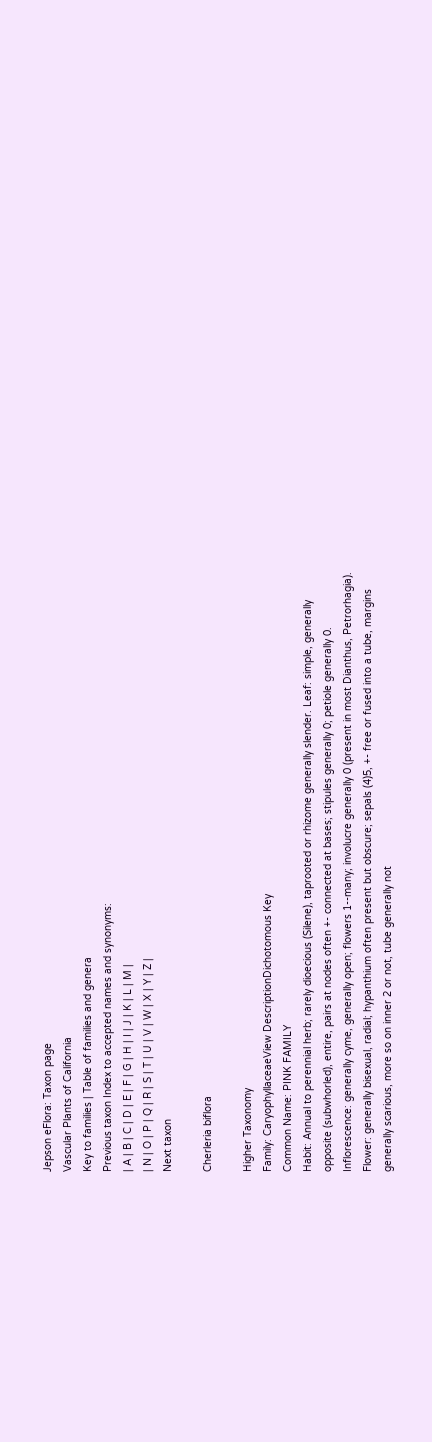Jepson eFlora: Taxon page
Vascular Plants of California
Key to families | Table of families and genera
Previous taxon Index to accepted names and synonyms:
| A | B | C | D | E | F | G | H | I | J | K | L | M |
| N | O | P | Q | R | S | T | U | V | W | X | Y | Z |
Next taxon

Cherleria biflora

Higher Taxonomy
Family: CaryophyllaceaeView DescriptionDichotomous Key
Common Name: PINK FAMILY
Habit: Annual to perennial herb; rarely dioecious (Silene), taprooted or rhizome generally slender. Leaf: simple, generally opposite (subwhorled), entire, pairs at nodes often +- connected at bases; stipules generally 0; petiole generally 0. Inflorescence: generally cyme, generally open; flowers 1--many; involucre generally 0 (present in most Dianthus, Petrorhagia). Flower: generally bisexual, radial; hypanthium often present but obscure; sepals (4)5, +- free or fused into a tube, margins generally scarious, more so on inner 2 or not, tube generally not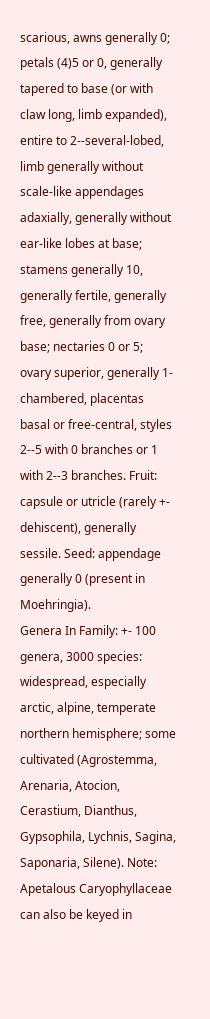scarious, awns generally 0; petals (4)5 or 0, generally tapered to base (or with claw long, limb expanded), entire to 2--several-lobed, limb generally without scale-like appendages adaxially, generally without ear-like lobes at base; stamens generally 10, generally fertile, generally free, generally from ovary base; nectaries 0 or 5; ovary superior, generally 1-chambered, placentas basal or free-central, styles 2--5 with 0 branches or 1 with 2--3 branches. Fruit: capsule or utricle (rarely +- dehiscent), generally sessile. Seed: appendage generally 0 (present in Moehringia).
Genera In Family: +- 100 genera, 3000 species: widespread, especially arctic, alpine, temperate northern hemisphere; some cultivated (Agrostemma, Arenaria, Atocion, Cerastium, Dianthus, Gypsophila, Lychnis, Sagina, Saponaria, Silene). Note: Apetalous Caryophyllaceae can also be keyed in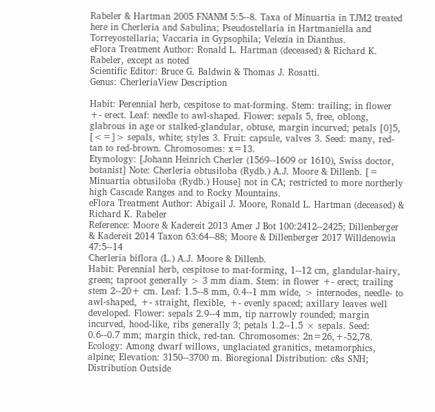Rabeler & Hartman 2005 FNANM 5:5--8. Taxa of Minuartia in TJM2 treated here in Cherleria and Sabulina; Pseudostellaria in Hartmaniella and Torreyostellaria; Vaccaria in Gypsophila; Velezia in Dianthus.
eFlora Treatment Author: Ronald L. Hartman (deceased) & Richard K. Rabeler, except as noted
Scientific Editor: Bruce G. Baldwin & Thomas J. Rosatti.
Genus: CherleriaView Description

Habit: Perennial herb, cespitose to mat-forming. Stem: trailing; in flower +- erect. Leaf: needle to awl-shaped. Flower: sepals 5, free, oblong, glabrous in age or stalked-glandular, obtuse, margin incurved; petals [0]5, [<=]> sepals, white; styles 3. Fruit: capsule, valves 3. Seed: many, red-tan to red-brown. Chromosomes: x=13.
Etymology: [Johann Heinrich Cherler (1569--1609 or 1610), Swiss doctor, botanist] Note: Cherleria obtusiloba (Rydb.) A.J. Moore & Dillenb. [= Minuartia obtusiloba (Rydb.) House] not in CA; restricted to more northerly high Cascade Ranges and to Rocky Mountains.
eFlora Treatment Author: Abigail J. Moore, Ronald L. Hartman (deceased) & Richard K. Rabeler
Reference: Moore & Kadereit 2013 Amer J Bot 100:2412--2425; Dillenberger & Kadereit 2014 Taxon 63:64--88; Moore & Dillenberger 2017 Willdenowia 47:5--14
Cherleria biflora (L.) A.J. Moore & Dillenb.
Habit: Perennial herb, cespitose to mat-forming, 1--12 cm, glandular-hairy, green; taproot generally > 3 mm diam. Stem: in flower +- erect; trailing stem 2--20+ cm. Leaf: 1.5--8 mm, 0.4--1 mm wide, > internodes, needle- to awl-shaped, +- straight, flexible, +- evenly spaced; axillary leaves well developed. Flower: sepals 2.9--4 mm, tip narrowly rounded; margin incurved, hood-like, ribs generally 3; petals 1.2--1.5 × sepals. Seed: 0.6--0.7 mm; margin thick, red-tan. Chromosomes: 2n=26,+-52,78.
Ecology: Among dwarf willows, unglaciated granitics, metamorphics, alpine; Elevation: 3150--3700 m. Bioregional Distribution: c&s SNH; Distribution Outside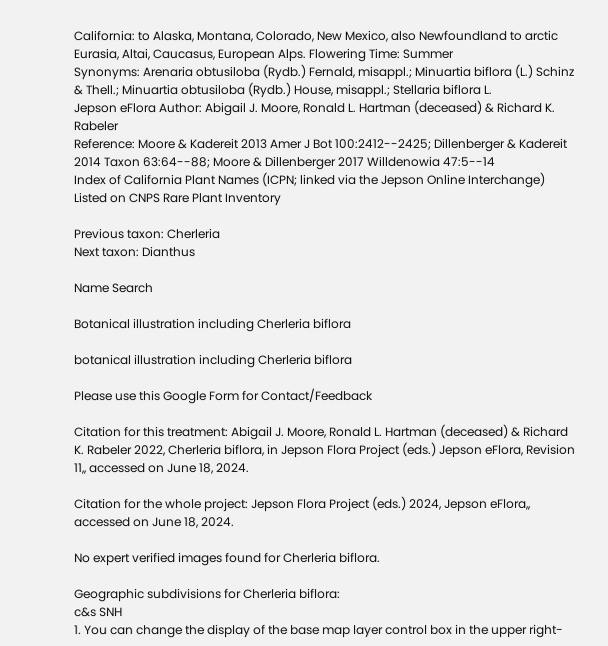California: to Alaska, Montana, Colorado, New Mexico, also Newfoundland to arctic Eurasia, Altai, Caucasus, European Alps. Flowering Time: Summer
Synonyms: Arenaria obtusiloba (Rydb.) Fernald, misappl.; Minuartia biflora (L.) Schinz & Thell.; Minuartia obtusiloba (Rydb.) House, misappl.; Stellaria biflora L.
Jepson eFlora Author: Abigail J. Moore, Ronald L. Hartman (deceased) & Richard K. Rabeler
Reference: Moore & Kadereit 2013 Amer J Bot 100:2412--2425; Dillenberger & Kadereit 2014 Taxon 63:64--88; Moore & Dillenberger 2017 Willdenowia 47:5--14
Index of California Plant Names (ICPN; linked via the Jepson Online Interchange)
Listed on CNPS Rare Plant Inventory

Previous taxon: Cherleria
Next taxon: Dianthus

Name Search

Botanical illustration including Cherleria biflora

botanical illustration including Cherleria biflora

Please use this Google Form for Contact/Feedback

Citation for this treatment: Abigail J. Moore, Ronald L. Hartman (deceased) & Richard K. Rabeler 2022, Cherleria biflora, in Jepson Flora Project (eds.) Jepson eFlora, Revision 11,, accessed on June 18, 2024.

Citation for the whole project: Jepson Flora Project (eds.) 2024, Jepson eFlora,, accessed on June 18, 2024.

No expert verified images found for Cherleria biflora.

Geographic subdivisions for Cherleria biflora:
c&s SNH
1. You can change the display of the base map layer control box in the upper right-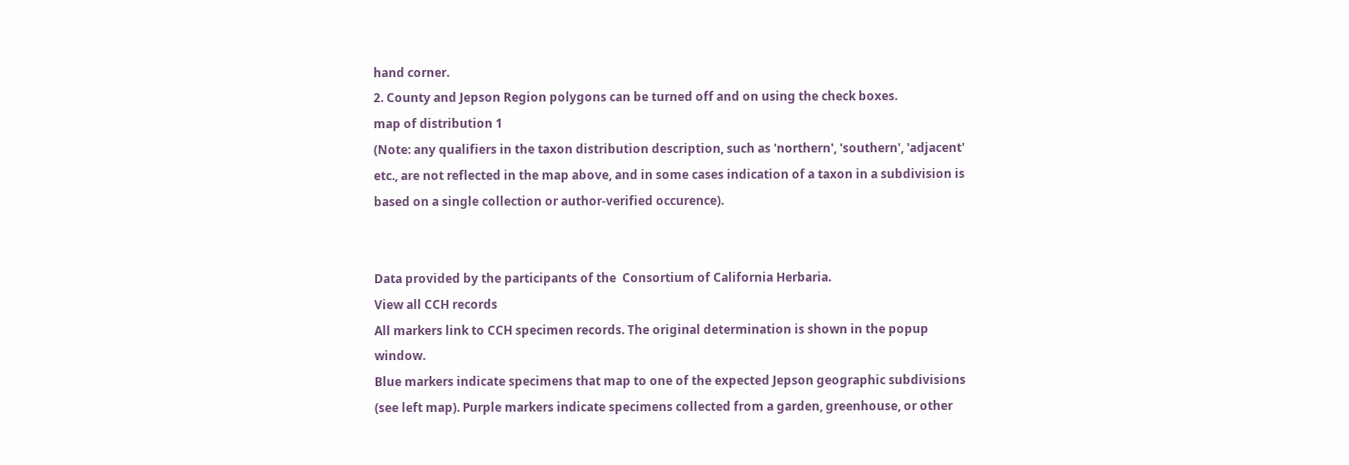hand corner.
2. County and Jepson Region polygons can be turned off and on using the check boxes.
map of distribution 1
(Note: any qualifiers in the taxon distribution description, such as 'northern', 'southern', 'adjacent' etc., are not reflected in the map above, and in some cases indication of a taxon in a subdivision is based on a single collection or author-verified occurence).


Data provided by the participants of the  Consortium of California Herbaria.
View all CCH records
All markers link to CCH specimen records. The original determination is shown in the popup window.
Blue markers indicate specimens that map to one of the expected Jepson geographic subdivisions (see left map). Purple markers indicate specimens collected from a garden, greenhouse, or other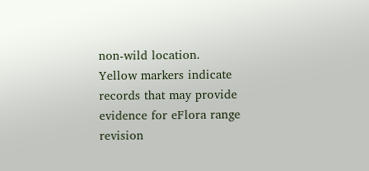non-wild location.
Yellow markers indicate records that may provide evidence for eFlora range revision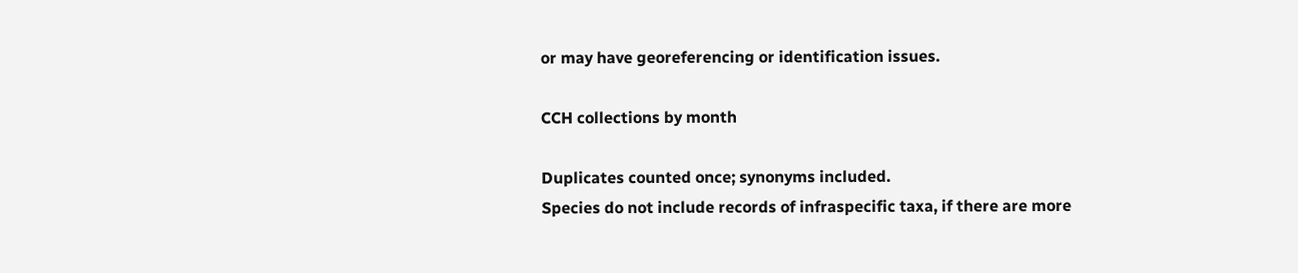or may have georeferencing or identification issues.

CCH collections by month

Duplicates counted once; synonyms included.
Species do not include records of infraspecific taxa, if there are more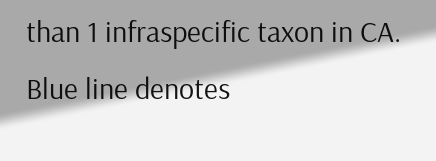than 1 infraspecific taxon in CA.
Blue line denotes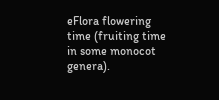eFlora flowering time (fruiting time in some monocot genera).